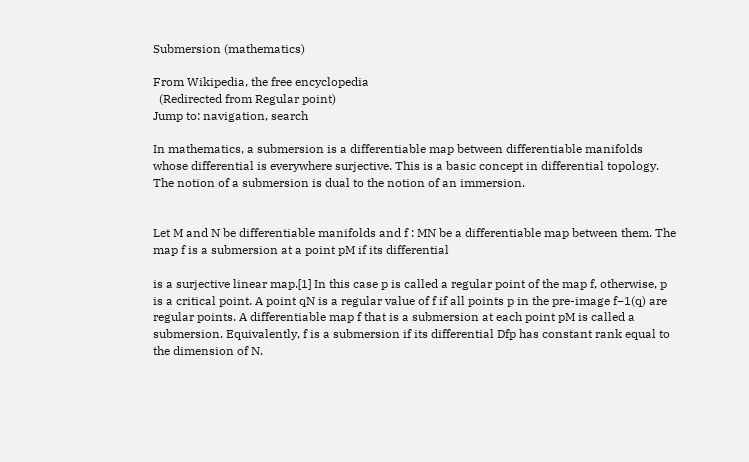Submersion (mathematics)

From Wikipedia, the free encyclopedia
  (Redirected from Regular point)
Jump to: navigation, search

In mathematics, a submersion is a differentiable map between differentiable manifolds whose differential is everywhere surjective. This is a basic concept in differential topology. The notion of a submersion is dual to the notion of an immersion.


Let M and N be differentiable manifolds and f : MN be a differentiable map between them. The map f is a submersion at a point pM if its differential

is a surjective linear map.[1] In this case p is called a regular point of the map f, otherwise, p is a critical point. A point qN is a regular value of f if all points p in the pre-image f−1(q) are regular points. A differentiable map f that is a submersion at each point pM is called a submersion. Equivalently, f is a submersion if its differential Dfp has constant rank equal to the dimension of N.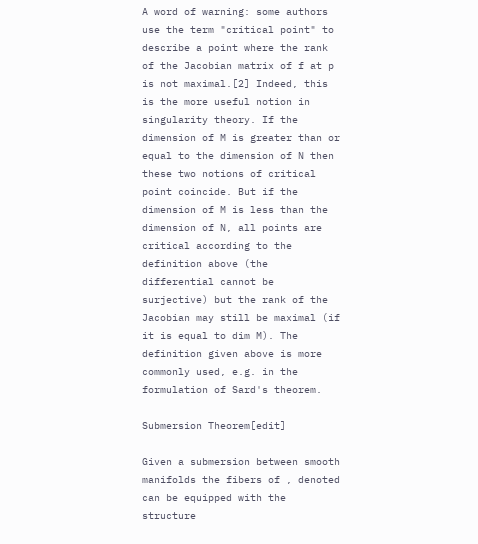A word of warning: some authors use the term "critical point" to describe a point where the rank of the Jacobian matrix of f at p is not maximal.[2] Indeed, this is the more useful notion in singularity theory. If the dimension of M is greater than or equal to the dimension of N then these two notions of critical point coincide. But if the dimension of M is less than the dimension of N, all points are critical according to the definition above (the differential cannot be surjective) but the rank of the Jacobian may still be maximal (if it is equal to dim M). The definition given above is more commonly used, e.g. in the formulation of Sard's theorem.

Submersion Theorem[edit]

Given a submersion between smooth manifolds the fibers of , denoted can be equipped with the structure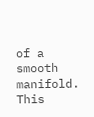of a smooth manifold. This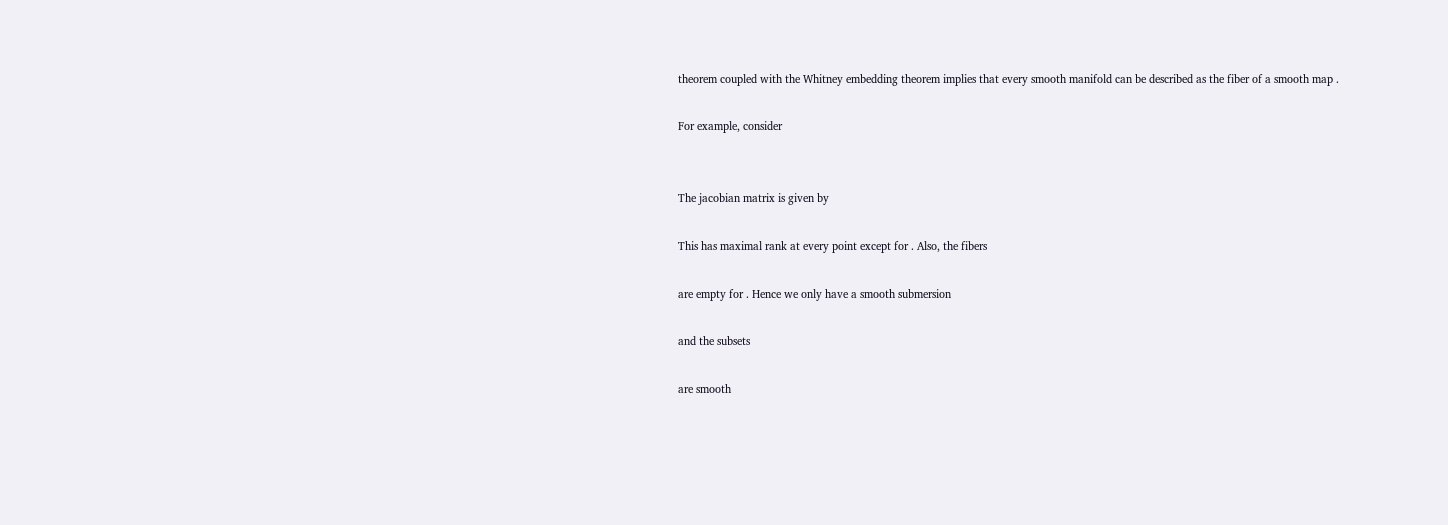theorem coupled with the Whitney embedding theorem implies that every smooth manifold can be described as the fiber of a smooth map .

For example, consider


The jacobian matrix is given by

This has maximal rank at every point except for . Also, the fibers

are empty for . Hence we only have a smooth submersion

and the subsets

are smooth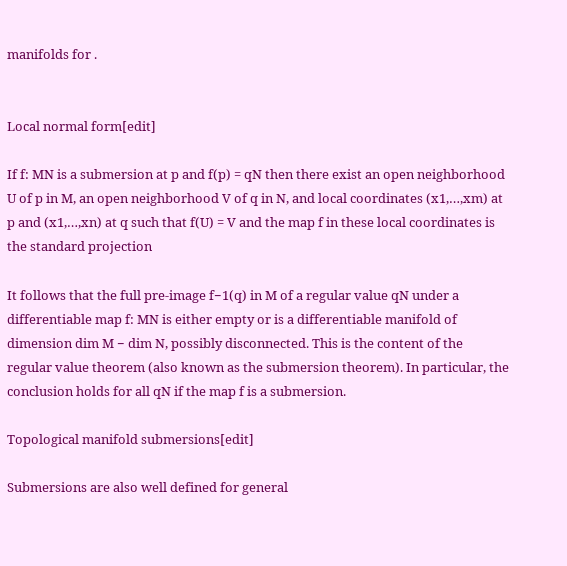manifolds for .


Local normal form[edit]

If f: MN is a submersion at p and f(p) = qN then there exist an open neighborhood U of p in M, an open neighborhood V of q in N, and local coordinates (x1,…,xm) at p and (x1,…,xn) at q such that f(U) = V and the map f in these local coordinates is the standard projection

It follows that the full pre-image f−1(q) in M of a regular value qN under a differentiable map f: MN is either empty or is a differentiable manifold of dimension dim M − dim N, possibly disconnected. This is the content of the regular value theorem (also known as the submersion theorem). In particular, the conclusion holds for all qN if the map f is a submersion.

Topological manifold submersions[edit]

Submersions are also well defined for general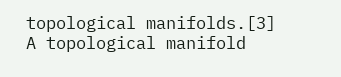topological manifolds.[3] A topological manifold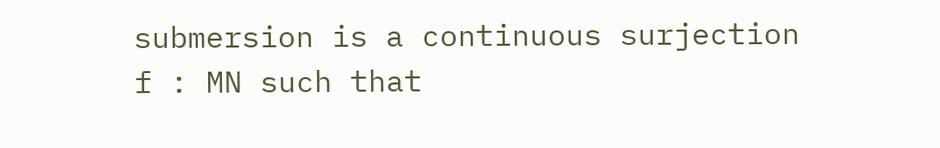submersion is a continuous surjection f : MN such that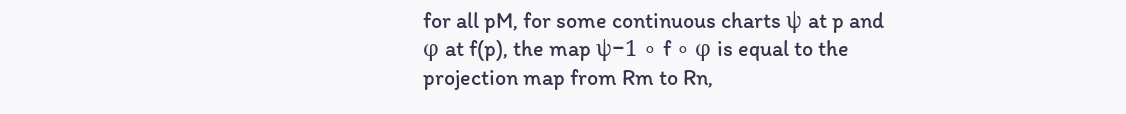for all pM, for some continuous charts ψ at p and φ at f(p), the map ψ−1 ∘ f ∘ φ is equal to the projection map from Rm to Rn,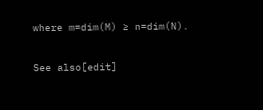where m=dim(M) ≥ n=dim(N).

See also[edit]